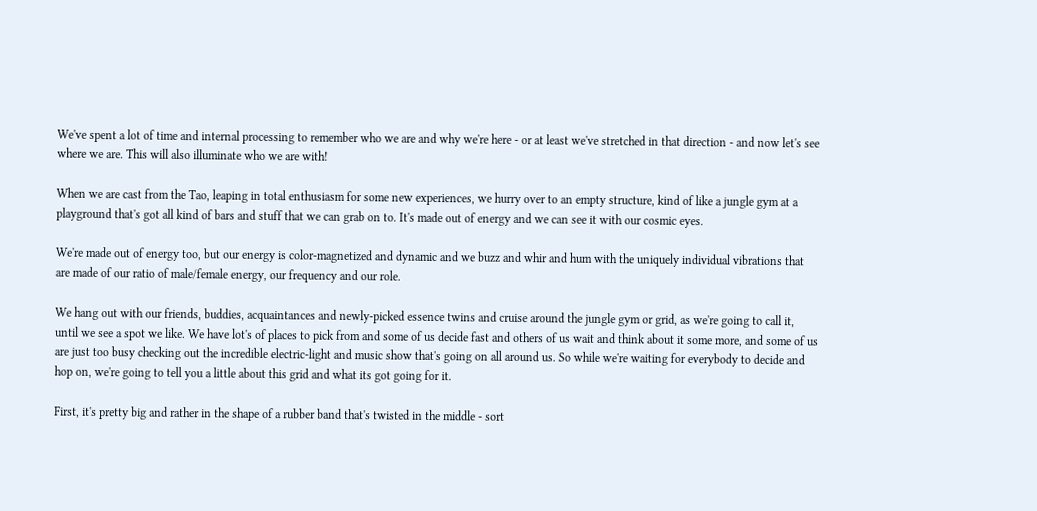We've spent a lot of time and internal processing to remember who we are and why we're here - or at least we've stretched in that direction - and now let's see where we are. This will also illuminate who we are with!

When we are cast from the Tao, leaping in total enthusiasm for some new experiences, we hurry over to an empty structure, kind of like a jungle gym at a playground that's got all kind of bars and stuff that we can grab on to. It's made out of energy and we can see it with our cosmic eyes.

We're made out of energy too, but our energy is color-magnetized and dynamic and we buzz and whir and hum with the uniquely individual vibrations that are made of our ratio of male/female energy, our frequency and our role.

We hang out with our friends, buddies, acquaintances and newly-picked essence twins and cruise around the jungle gym or grid, as we're going to call it, until we see a spot we like. We have lot's of places to pick from and some of us decide fast and others of us wait and think about it some more, and some of us are just too busy checking out the incredible electric-light and music show that's going on all around us. So while we're waiting for everybody to decide and hop on, we're going to tell you a little about this grid and what its got going for it.

First, it's pretty big and rather in the shape of a rubber band that's twisted in the middle - sort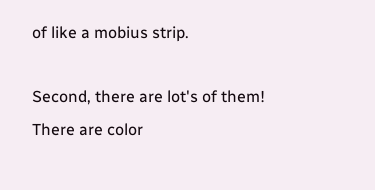of like a mobius strip.

Second, there are lot's of them! There are color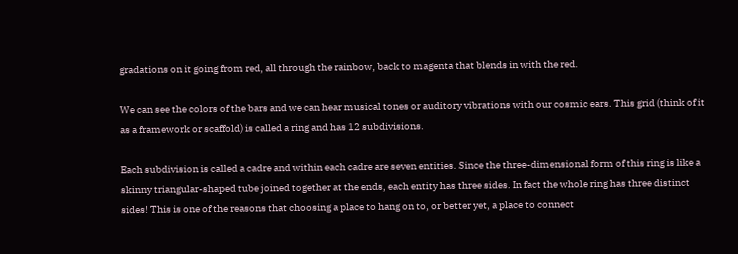gradations on it going from red, all through the rainbow, back to magenta that blends in with the red.

We can see the colors of the bars and we can hear musical tones or auditory vibrations with our cosmic ears. This grid (think of it as a framework or scaffold) is called a ring and has 12 subdivisions.

Each subdivision is called a cadre and within each cadre are seven entities. Since the three-dimensional form of this ring is like a skinny triangular-shaped tube joined together at the ends, each entity has three sides. In fact the whole ring has three distinct sides! This is one of the reasons that choosing a place to hang on to, or better yet, a place to connect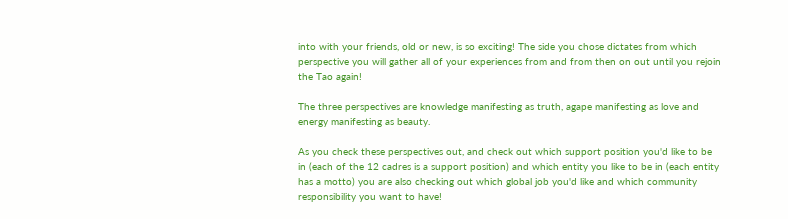into with your friends, old or new, is so exciting! The side you chose dictates from which perspective you will gather all of your experiences from and from then on out until you rejoin the Tao again!

The three perspectives are knowledge manifesting as truth, agape manifesting as love and energy manifesting as beauty.

As you check these perspectives out, and check out which support position you'd like to be in (each of the 12 cadres is a support position) and which entity you like to be in (each entity has a motto) you are also checking out which global job you'd like and which community responsibility you want to have!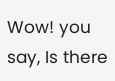Wow! you say, Is there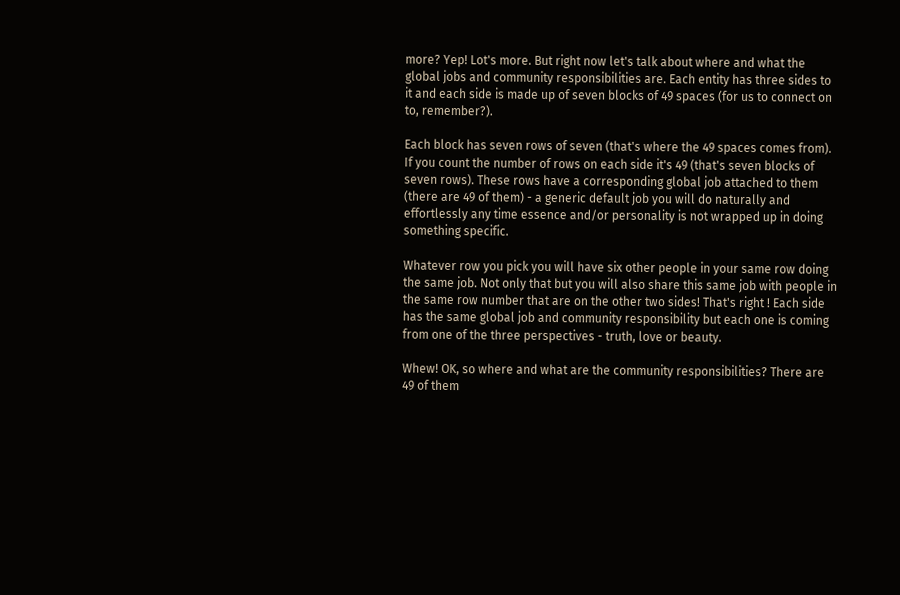more? Yep! Lot's more. But right now let's talk about where and what the global jobs and community responsibilities are. Each entity has three sides to it and each side is made up of seven blocks of 49 spaces (for us to connect on to, remember?).

Each block has seven rows of seven (that's where the 49 spaces comes from). If you count the number of rows on each side it's 49 (that's seven blocks of seven rows). These rows have a corresponding global job attached to them (there are 49 of them) - a generic default job you will do naturally and effortlessly any time essence and/or personality is not wrapped up in doing something specific.

Whatever row you pick you will have six other people in your same row doing the same job. Not only that but you will also share this same job with people in the same row number that are on the other two sides! That's right ! Each side has the same global job and community responsibility but each one is coming from one of the three perspectives - truth, love or beauty.

Whew! OK, so where and what are the community responsibilities? There are 49 of them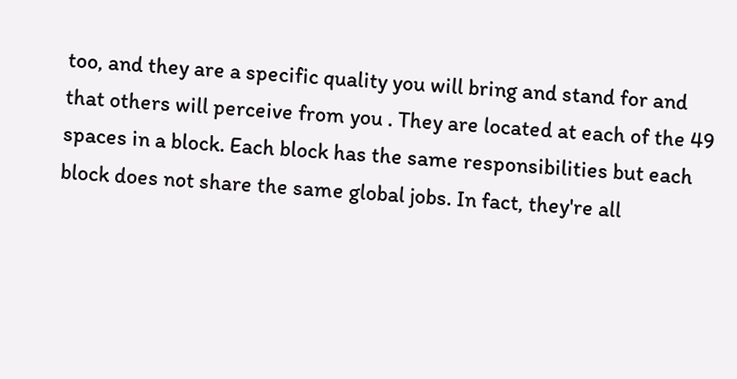too, and they are a specific quality you will bring and stand for and that others will perceive from you . They are located at each of the 49 spaces in a block. Each block has the same responsibilities but each block does not share the same global jobs. In fact, they're all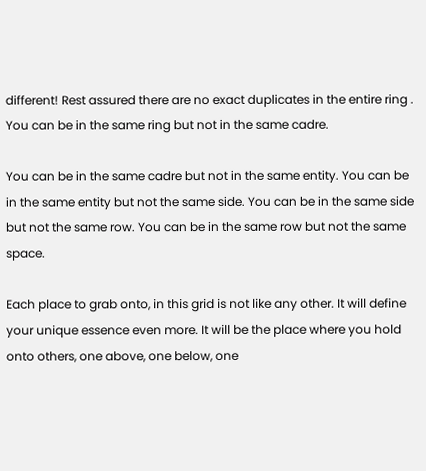different! Rest assured there are no exact duplicates in the entire ring . You can be in the same ring but not in the same cadre.

You can be in the same cadre but not in the same entity. You can be in the same entity but not the same side. You can be in the same side but not the same row. You can be in the same row but not the same space.

Each place to grab onto, in this grid is not like any other. It will define your unique essence even more. It will be the place where you hold onto others, one above, one below, one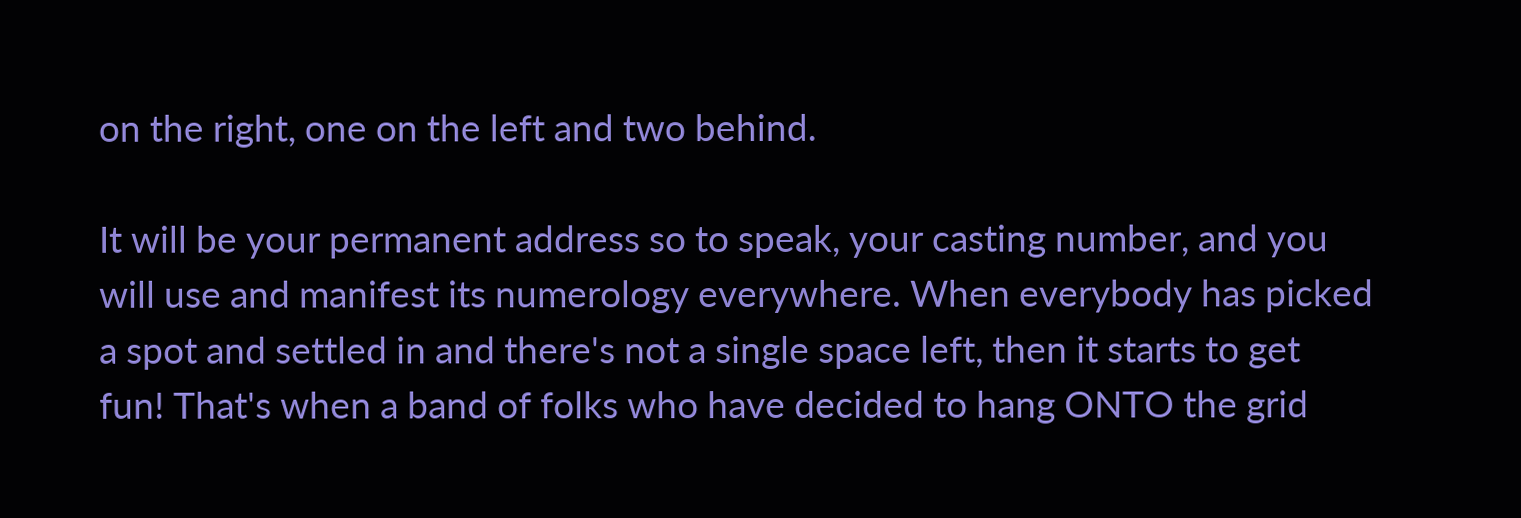on the right, one on the left and two behind.

It will be your permanent address so to speak, your casting number, and you will use and manifest its numerology everywhere. When everybody has picked a spot and settled in and there's not a single space left, then it starts to get fun! That's when a band of folks who have decided to hang ONTO the grid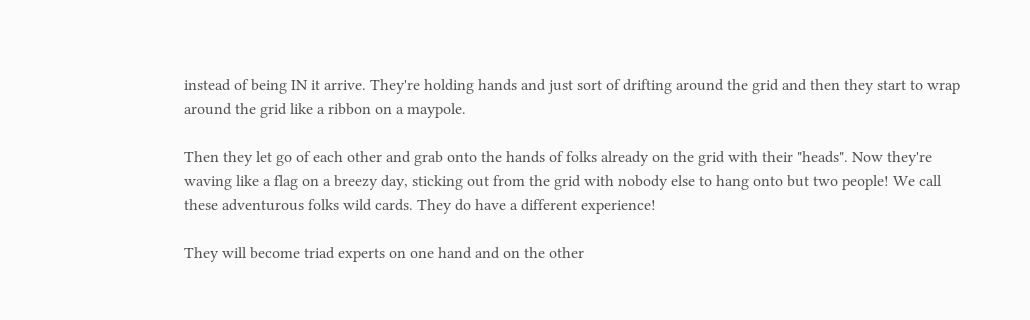instead of being IN it arrive. They're holding hands and just sort of drifting around the grid and then they start to wrap around the grid like a ribbon on a maypole.

Then they let go of each other and grab onto the hands of folks already on the grid with their "heads". Now they're waving like a flag on a breezy day, sticking out from the grid with nobody else to hang onto but two people! We call these adventurous folks wild cards. They do have a different experience!

They will become triad experts on one hand and on the other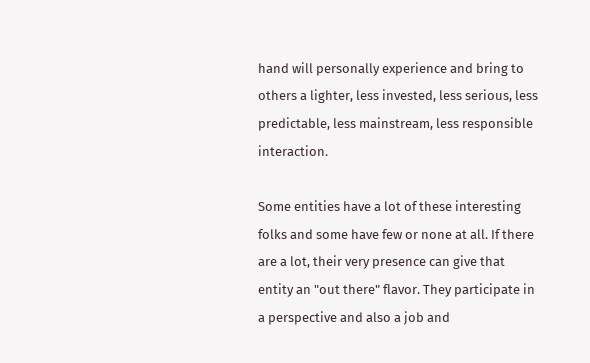hand will personally experience and bring to others a lighter, less invested, less serious, less predictable, less mainstream, less responsible interaction.

Some entities have a lot of these interesting folks and some have few or none at all. If there are a lot, their very presence can give that entity an "out there" flavor. They participate in a perspective and also a job and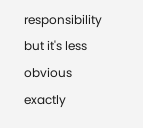responsibility but it's less obvious exactly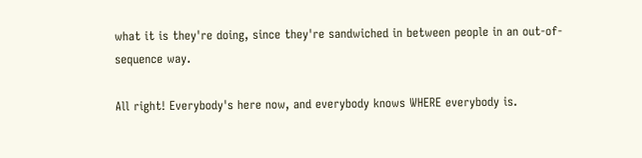what it is they're doing, since they're sandwiched in between people in an out-of-sequence way.

All right! Everybody's here now, and everybody knows WHERE everybody is.